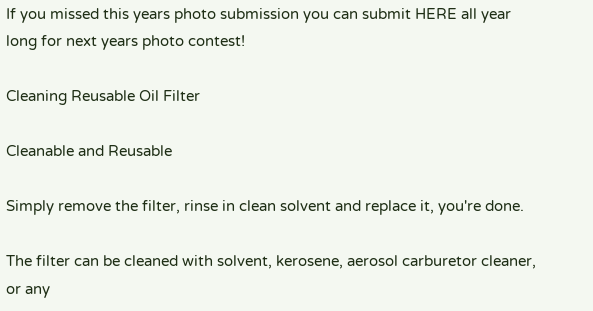If you missed this years photo submission you can submit HERE all year long for next years photo contest!

Cleaning Reusable Oil Filter

Cleanable and Reusable

Simply remove the filter, rinse in clean solvent and replace it, you're done.

The filter can be cleaned with solvent, kerosene, aerosol carburetor cleaner, or any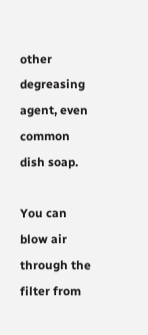other degreasing agent, even common dish soap.

You can blow air through the filter from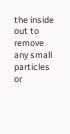the inside out to remove any small particles or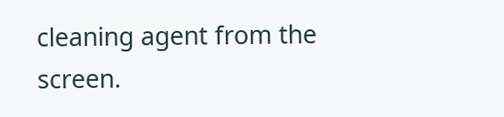cleaning agent from the screen.